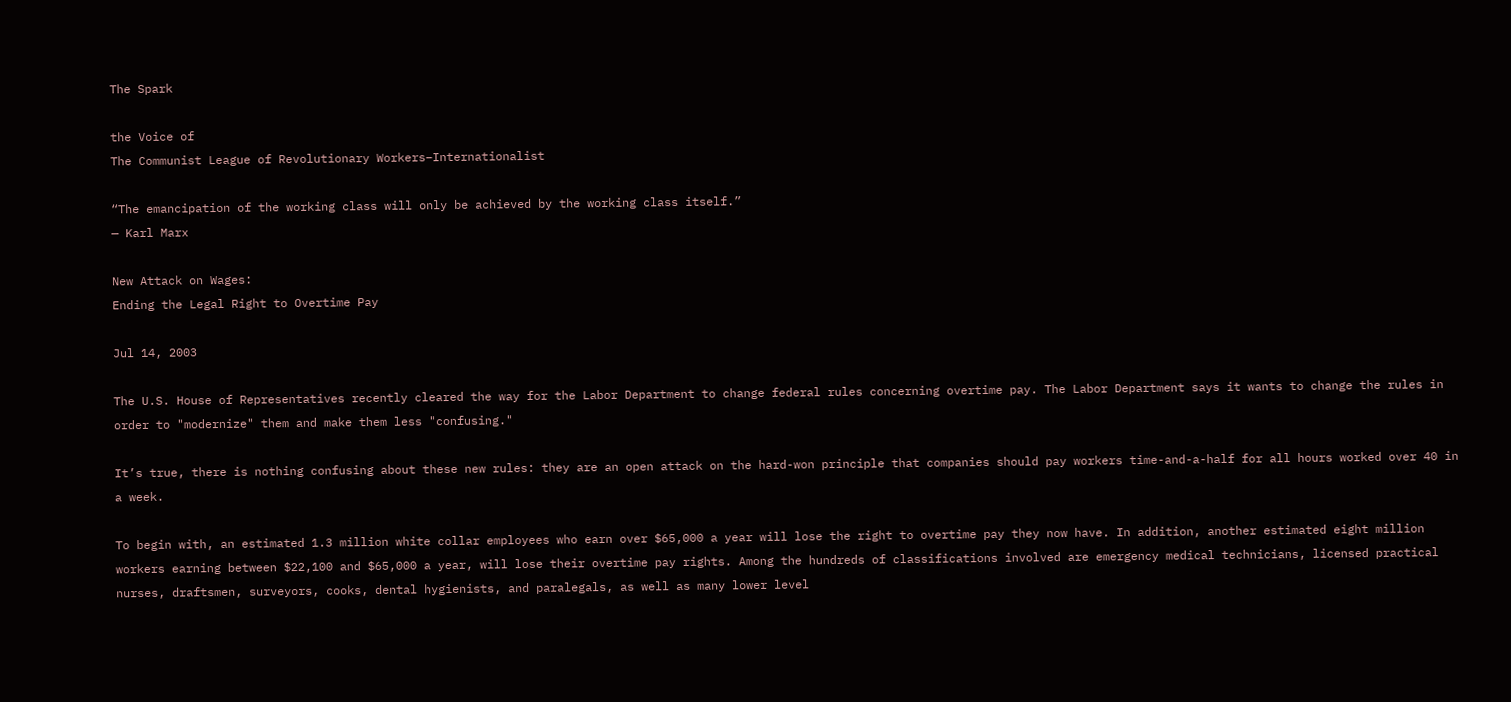The Spark

the Voice of
The Communist League of Revolutionary Workers–Internationalist

“The emancipation of the working class will only be achieved by the working class itself.”
— Karl Marx

New Attack on Wages:
Ending the Legal Right to Overtime Pay

Jul 14, 2003

The U.S. House of Representatives recently cleared the way for the Labor Department to change federal rules concerning overtime pay. The Labor Department says it wants to change the rules in order to "modernize" them and make them less "confusing."

It’s true, there is nothing confusing about these new rules: they are an open attack on the hard-won principle that companies should pay workers time-and-a-half for all hours worked over 40 in a week.

To begin with, an estimated 1.3 million white collar employees who earn over $65,000 a year will lose the right to overtime pay they now have. In addition, another estimated eight million workers earning between $22,100 and $65,000 a year, will lose their overtime pay rights. Among the hundreds of classifications involved are emergency medical technicians, licensed practical nurses, draftsmen, surveyors, cooks, dental hygienists, and paralegals, as well as many lower level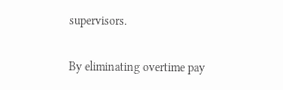supervisors.

By eliminating overtime pay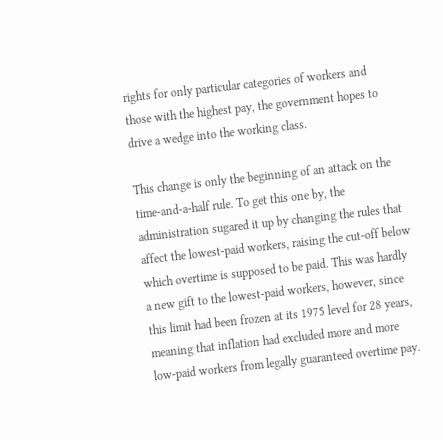rights for only particular categories of workers and those with the highest pay, the government hopes to drive a wedge into the working class.

This change is only the beginning of an attack on the time-and-a-half rule. To get this one by, the administration sugared it up by changing the rules that affect the lowest-paid workers, raising the cut-off below which overtime is supposed to be paid. This was hardly a new gift to the lowest-paid workers, however, since this limit had been frozen at its 1975 level for 28 years, meaning that inflation had excluded more and more low-paid workers from legally guaranteed overtime pay.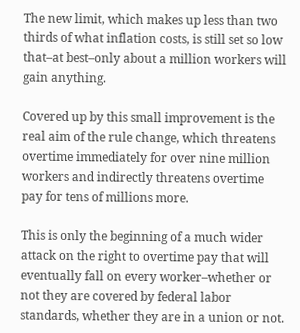The new limit, which makes up less than two thirds of what inflation costs, is still set so low that–at best–only about a million workers will gain anything.

Covered up by this small improvement is the real aim of the rule change, which threatens overtime immediately for over nine million workers and indirectly threatens overtime pay for tens of millions more.

This is only the beginning of a much wider attack on the right to overtime pay that will eventually fall on every worker–whether or not they are covered by federal labor standards, whether they are in a union or not.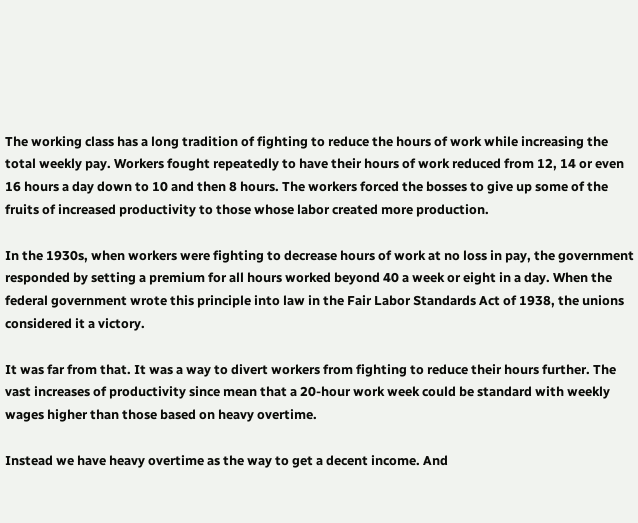The working class has a long tradition of fighting to reduce the hours of work while increasing the total weekly pay. Workers fought repeatedly to have their hours of work reduced from 12, 14 or even 16 hours a day down to 10 and then 8 hours. The workers forced the bosses to give up some of the fruits of increased productivity to those whose labor created more production.

In the 1930s, when workers were fighting to decrease hours of work at no loss in pay, the government responded by setting a premium for all hours worked beyond 40 a week or eight in a day. When the federal government wrote this principle into law in the Fair Labor Standards Act of 1938, the unions considered it a victory.

It was far from that. It was a way to divert workers from fighting to reduce their hours further. The vast increases of productivity since mean that a 20-hour work week could be standard with weekly wages higher than those based on heavy overtime.

Instead we have heavy overtime as the way to get a decent income. And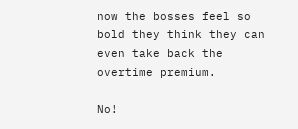now the bosses feel so bold they think they can even take back the overtime premium.

No!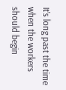It’s long past the time when the workers should begin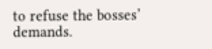to refuse the bosses’ demands.